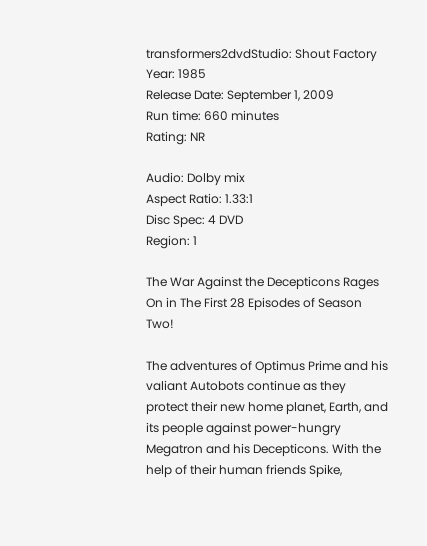transformers2dvdStudio: Shout Factory
Year: 1985
Release Date: September 1, 2009
Run time: 660 minutes
Rating: NR

Audio: Dolby mix
Aspect Ratio: 1.33:1
Disc Spec: 4 DVD
Region: 1

The War Against the Decepticons Rages On in The First 28 Episodes of Season Two!

The adventures of Optimus Prime and his valiant Autobots continue as they protect their new home planet, Earth, and its people against power-hungry Megatron and his Decepticons. With the help of their human friends Spike,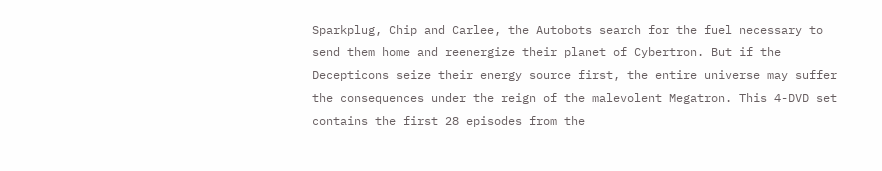Sparkplug, Chip and Carlee, the Autobots search for the fuel necessary to send them home and reenergize their planet of Cybertron. But if the Decepticons seize their energy source first, the entire universe may suffer the consequences under the reign of the malevolent Megatron. This 4-DVD set contains the first 28 episodes from the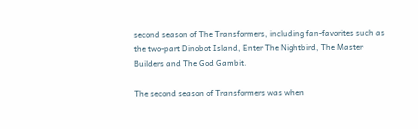second season of The Transformers, including fan-favorites such as the two-part Dinobot Island, Enter The Nightbird, The Master Builders and The God Gambit.

The second season of Transformers was when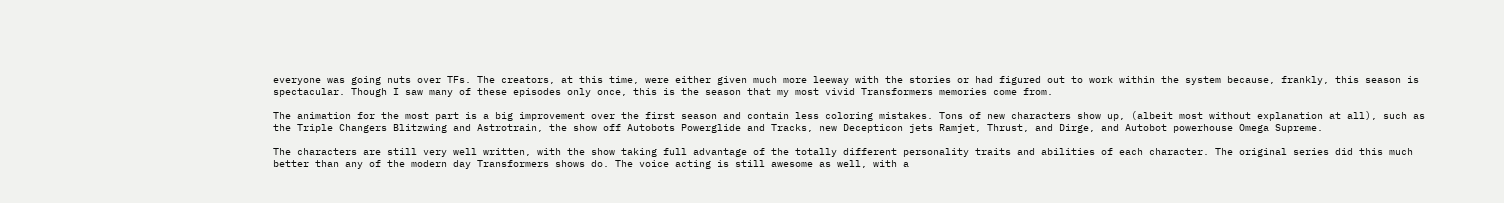everyone was going nuts over TFs. The creators, at this time, were either given much more leeway with the stories or had figured out to work within the system because, frankly, this season is spectacular. Though I saw many of these episodes only once, this is the season that my most vivid Transformers memories come from.

The animation for the most part is a big improvement over the first season and contain less coloring mistakes. Tons of new characters show up, (albeit most without explanation at all), such as the Triple Changers Blitzwing and Astrotrain, the show off Autobots Powerglide and Tracks, new Decepticon jets Ramjet, Thrust, and Dirge, and Autobot powerhouse Omega Supreme.

The characters are still very well written, with the show taking full advantage of the totally different personality traits and abilities of each character. The original series did this much better than any of the modern day Transformers shows do. The voice acting is still awesome as well, with a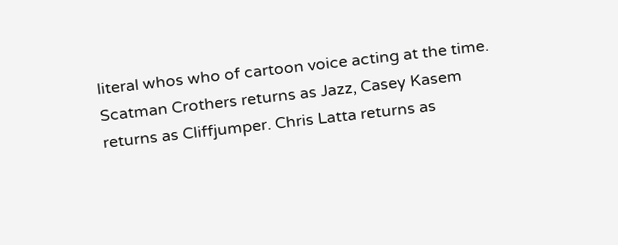literal whos who of cartoon voice acting at the time. Scatman Crothers returns as Jazz, Casey Kasem returns as Cliffjumper. Chris Latta returns as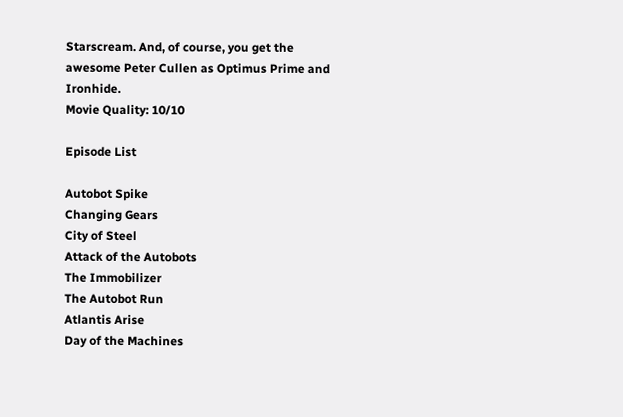Starscream. And, of course, you get the awesome Peter Cullen as Optimus Prime and Ironhide.
Movie Quality: 10/10

Episode List

Autobot Spike
Changing Gears
City of Steel
Attack of the Autobots
The Immobilizer
The Autobot Run
Atlantis Arise
Day of the Machines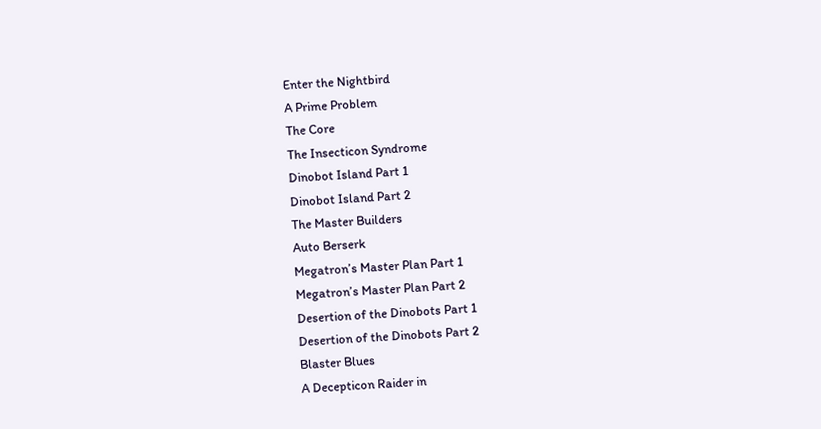Enter the Nightbird
A Prime Problem
The Core
The Insecticon Syndrome
Dinobot Island Part 1
Dinobot Island Part 2
The Master Builders
Auto Berserk
Megatron’s Master Plan Part 1
Megatron’s Master Plan Part 2
Desertion of the Dinobots Part 1
Desertion of the Dinobots Part 2
Blaster Blues
A Decepticon Raider in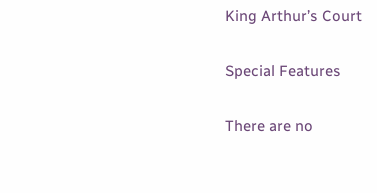King Arthur’s Court

Special Features

There are no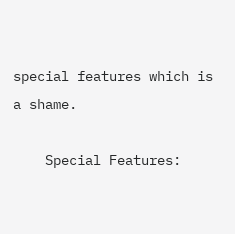special features which is a shame.

    Special Features: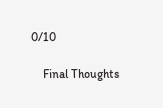0/10

    Final Thoughts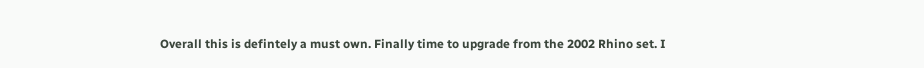Overall this is defintely a must own. Finally time to upgrade from the 2002 Rhino set. I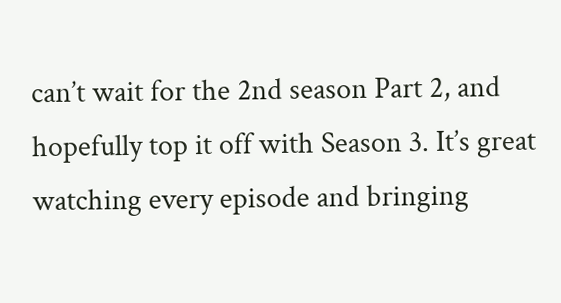can’t wait for the 2nd season Part 2, and hopefully top it off with Season 3. It’s great watching every episode and bringing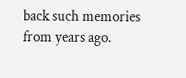back such memories from years ago.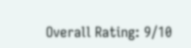Overall Rating: 9/10